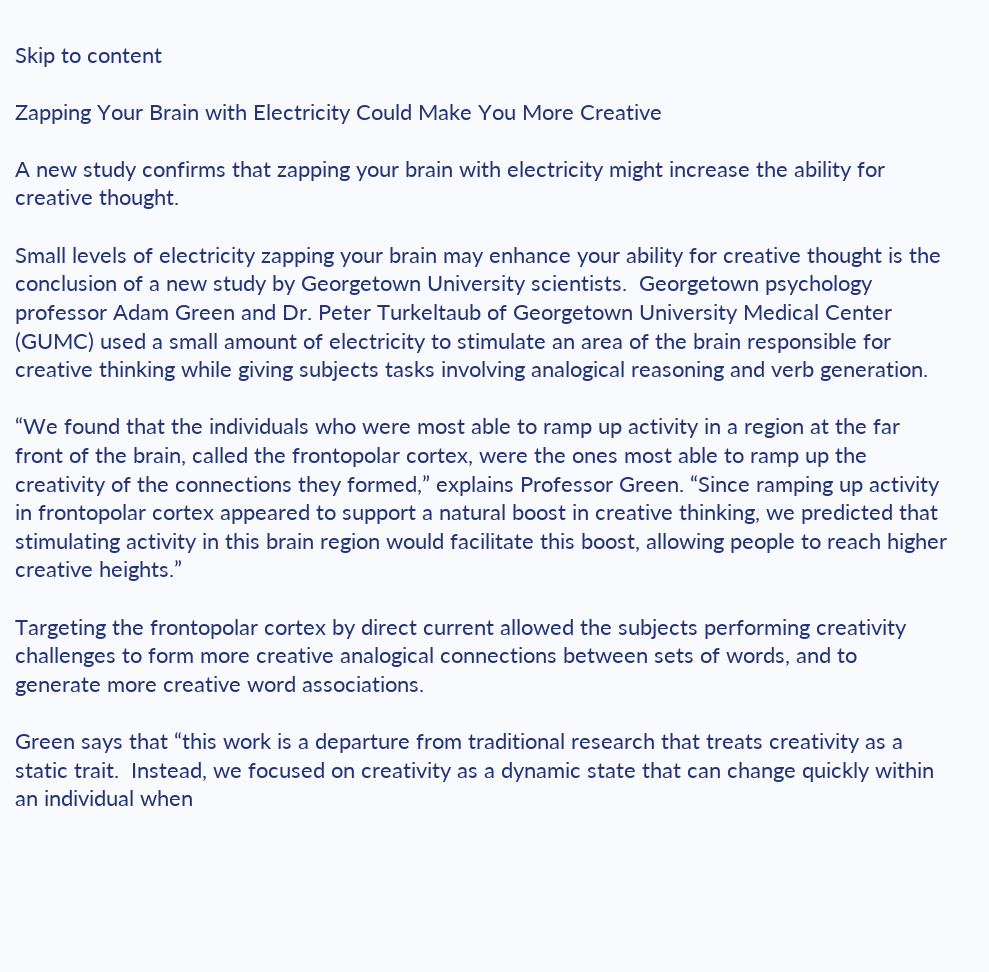Skip to content

Zapping Your Brain with Electricity Could Make You More Creative

A new study confirms that zapping your brain with electricity might increase the ability for creative thought.

Small levels of electricity zapping your brain may enhance your ability for creative thought is the conclusion of a new study by Georgetown University scientists.  Georgetown psychology professor Adam Green and Dr. Peter Turkeltaub of Georgetown University Medical Center (GUMC) used a small amount of electricity to stimulate an area of the brain responsible for creative thinking while giving subjects tasks involving analogical reasoning and verb generation.

“We found that the individuals who were most able to ramp up activity in a region at the far front of the brain, called the frontopolar cortex, were the ones most able to ramp up the creativity of the connections they formed,” explains Professor Green. “Since ramping up activity in frontopolar cortex appeared to support a natural boost in creative thinking, we predicted that stimulating activity in this brain region would facilitate this boost, allowing people to reach higher creative heights.”

Targeting the frontopolar cortex by direct current allowed the subjects performing creativity challenges to form more creative analogical connections between sets of words, and to generate more creative word associations.

Green says that “this work is a departure from traditional research that treats creativity as a static trait.  Instead, we focused on creativity as a dynamic state that can change quickly within an individual when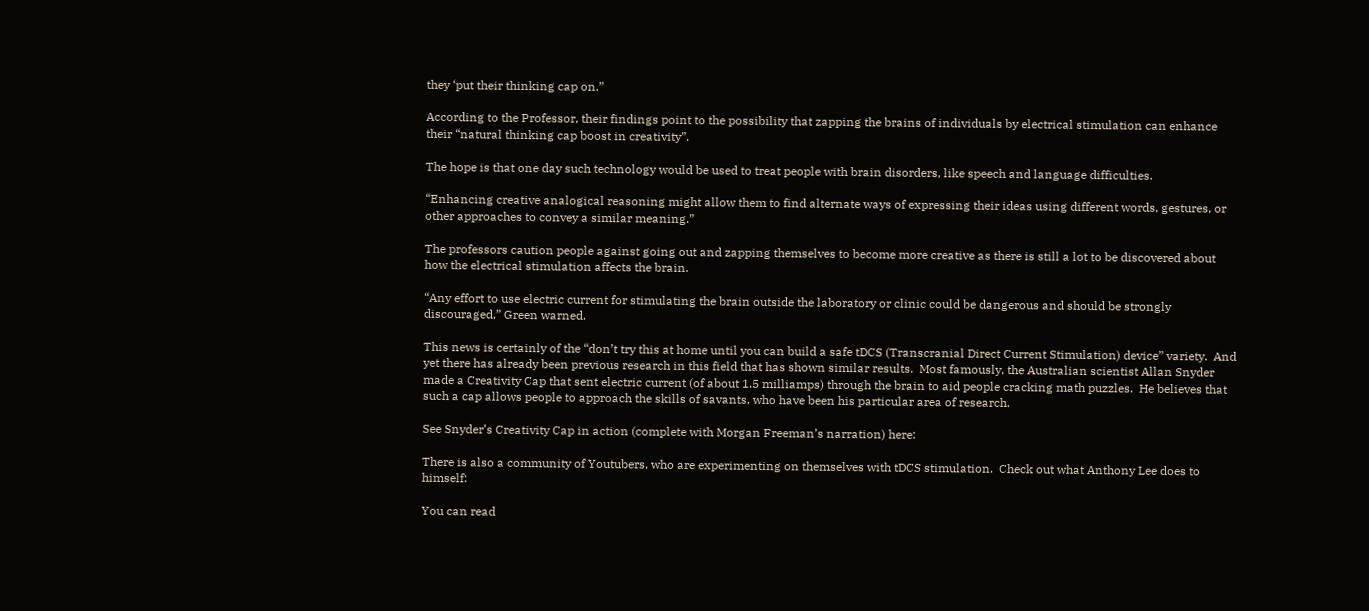they ‘put their thinking cap on.”

According to the Professor, their findings point to the possibility that zapping the brains of individuals by electrical stimulation can enhance their “natural thinking cap boost in creativity”.

The hope is that one day such technology would be used to treat people with brain disorders, like speech and language difficulties.

“Enhancing creative analogical reasoning might allow them to find alternate ways of expressing their ideas using different words, gestures, or other approaches to convey a similar meaning.”

The professors caution people against going out and zapping themselves to become more creative as there is still a lot to be discovered about how the electrical stimulation affects the brain.

“Any effort to use electric current for stimulating the brain outside the laboratory or clinic could be dangerous and should be strongly discouraged,” Green warned.

This news is certainly of the “don’t try this at home until you can build a safe tDCS (Transcranial Direct Current Stimulation) device” variety.  And yet there has already been previous research in this field that has shown similar results.  Most famously, the Australian scientist Allan Snyder made a Creativity Cap that sent electric current (of about 1.5 milliamps) through the brain to aid people cracking math puzzles.  He believes that such a cap allows people to approach the skills of savants, who have been his particular area of research.

See Snyder’s Creativity Cap in action (complete with Morgan Freeman’s narration) here:

There is also a community of Youtubers, who are experimenting on themselves with tDCS stimulation.  Check out what Anthony Lee does to himself:

You can read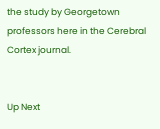the study by Georgetown professors here in the Cerebral Cortex journal.


Up Next